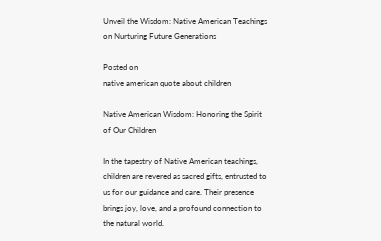Unveil the Wisdom: Native American Teachings on Nurturing Future Generations

Posted on
native american quote about children

Native American Wisdom: Honoring the Spirit of Our Children

In the tapestry of Native American teachings, children are revered as sacred gifts, entrusted to us for our guidance and care. Their presence brings joy, love, and a profound connection to the natural world.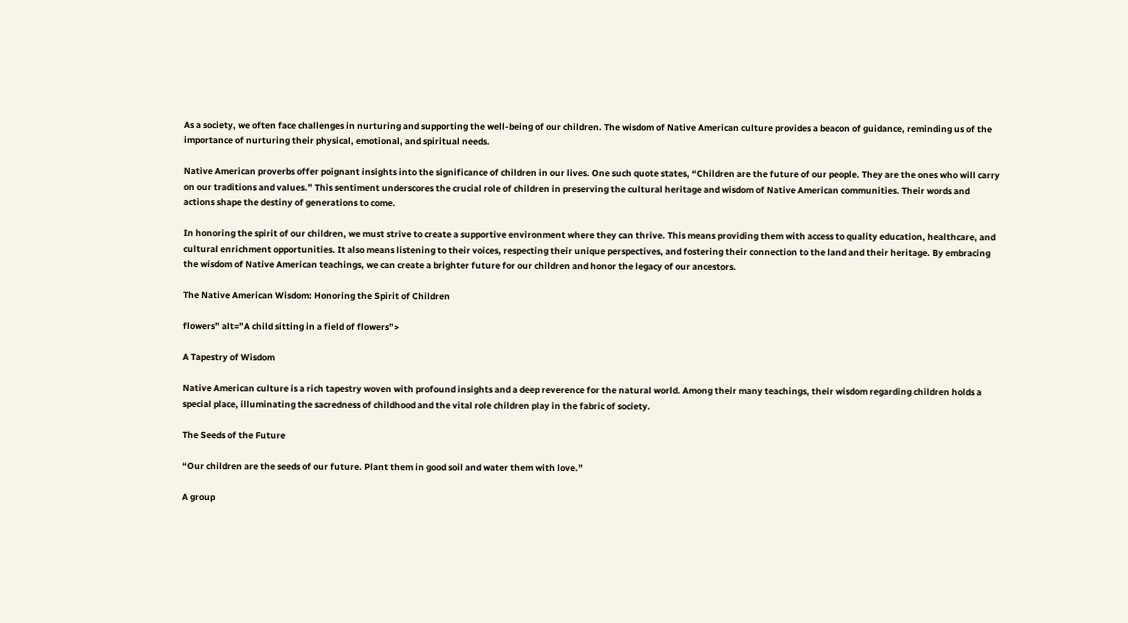As a society, we often face challenges in nurturing and supporting the well-being of our children. The wisdom of Native American culture provides a beacon of guidance, reminding us of the importance of nurturing their physical, emotional, and spiritual needs.

Native American proverbs offer poignant insights into the significance of children in our lives. One such quote states, “Children are the future of our people. They are the ones who will carry on our traditions and values.” This sentiment underscores the crucial role of children in preserving the cultural heritage and wisdom of Native American communities. Their words and actions shape the destiny of generations to come.

In honoring the spirit of our children, we must strive to create a supportive environment where they can thrive. This means providing them with access to quality education, healthcare, and cultural enrichment opportunities. It also means listening to their voices, respecting their unique perspectives, and fostering their connection to the land and their heritage. By embracing the wisdom of Native American teachings, we can create a brighter future for our children and honor the legacy of our ancestors.

The Native American Wisdom: Honoring the Spirit of Children

flowers” alt=”A child sitting in a field of flowers”>

A Tapestry of Wisdom

Native American culture is a rich tapestry woven with profound insights and a deep reverence for the natural world. Among their many teachings, their wisdom regarding children holds a special place, illuminating the sacredness of childhood and the vital role children play in the fabric of society.

The Seeds of the Future

“Our children are the seeds of our future. Plant them in good soil and water them with love.”

A group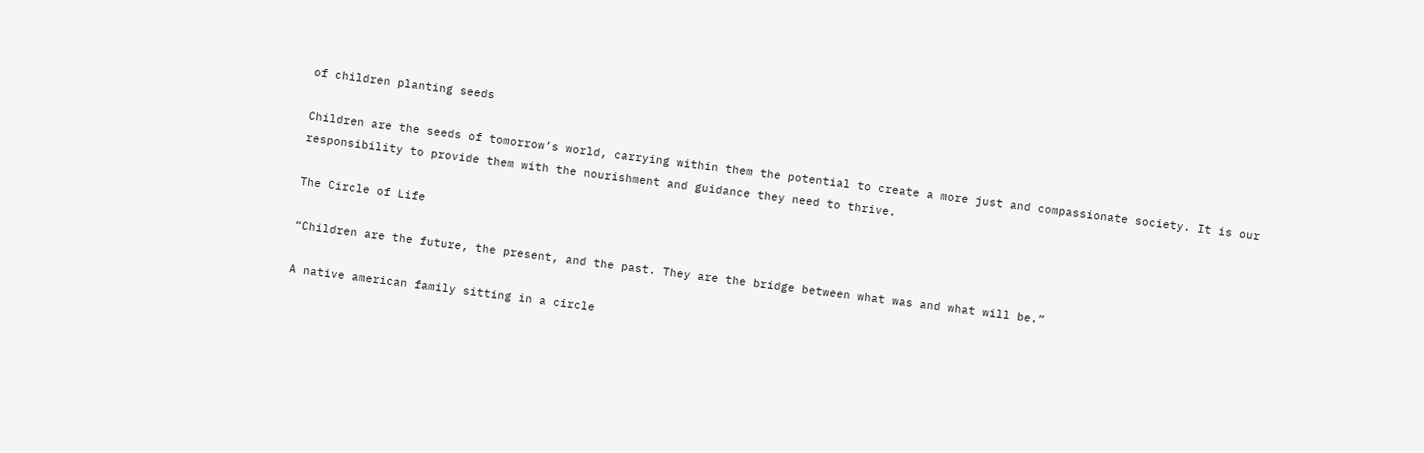of children planting seeds

Children are the seeds of tomorrow’s world, carrying within them the potential to create a more just and compassionate society. It is our responsibility to provide them with the nourishment and guidance they need to thrive.

The Circle of Life

“Children are the future, the present, and the past. They are the bridge between what was and what will be.”

A native american family sitting in a circle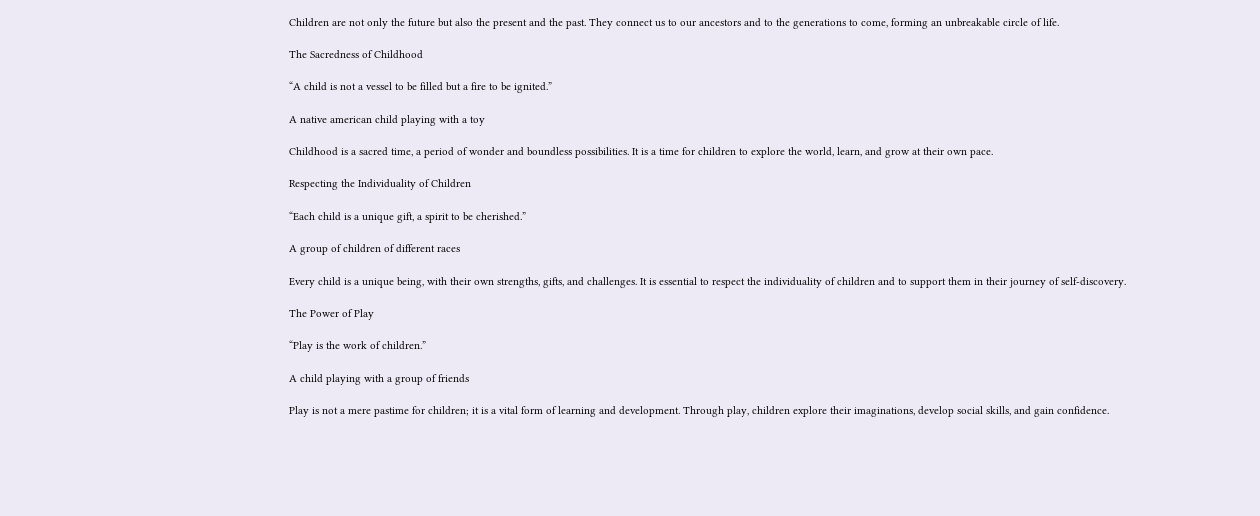Children are not only the future but also the present and the past. They connect us to our ancestors and to the generations to come, forming an unbreakable circle of life.

The Sacredness of Childhood

“A child is not a vessel to be filled but a fire to be ignited.”

A native american child playing with a toy

Childhood is a sacred time, a period of wonder and boundless possibilities. It is a time for children to explore the world, learn, and grow at their own pace.

Respecting the Individuality of Children

“Each child is a unique gift, a spirit to be cherished.”

A group of children of different races

Every child is a unique being, with their own strengths, gifts, and challenges. It is essential to respect the individuality of children and to support them in their journey of self-discovery.

The Power of Play

“Play is the work of children.”

A child playing with a group of friends

Play is not a mere pastime for children; it is a vital form of learning and development. Through play, children explore their imaginations, develop social skills, and gain confidence.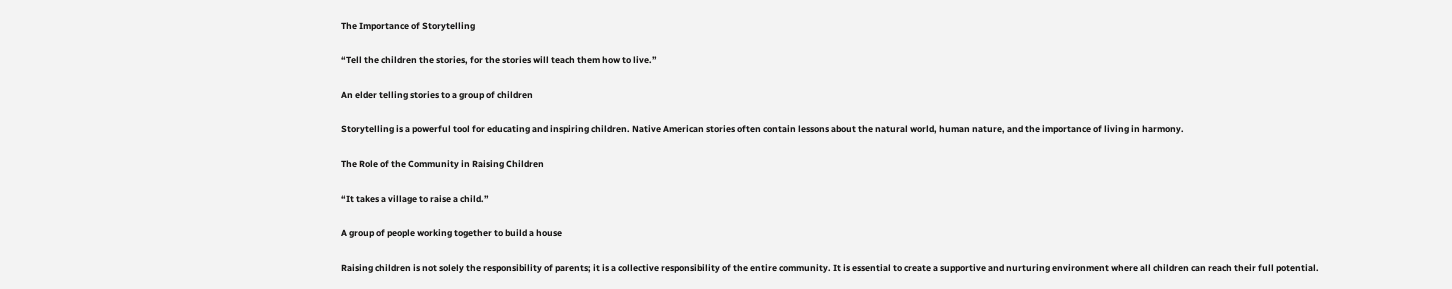The Importance of Storytelling

“Tell the children the stories, for the stories will teach them how to live.”

An elder telling stories to a group of children

Storytelling is a powerful tool for educating and inspiring children. Native American stories often contain lessons about the natural world, human nature, and the importance of living in harmony.

The Role of the Community in Raising Children

“It takes a village to raise a child.”

A group of people working together to build a house

Raising children is not solely the responsibility of parents; it is a collective responsibility of the entire community. It is essential to create a supportive and nurturing environment where all children can reach their full potential.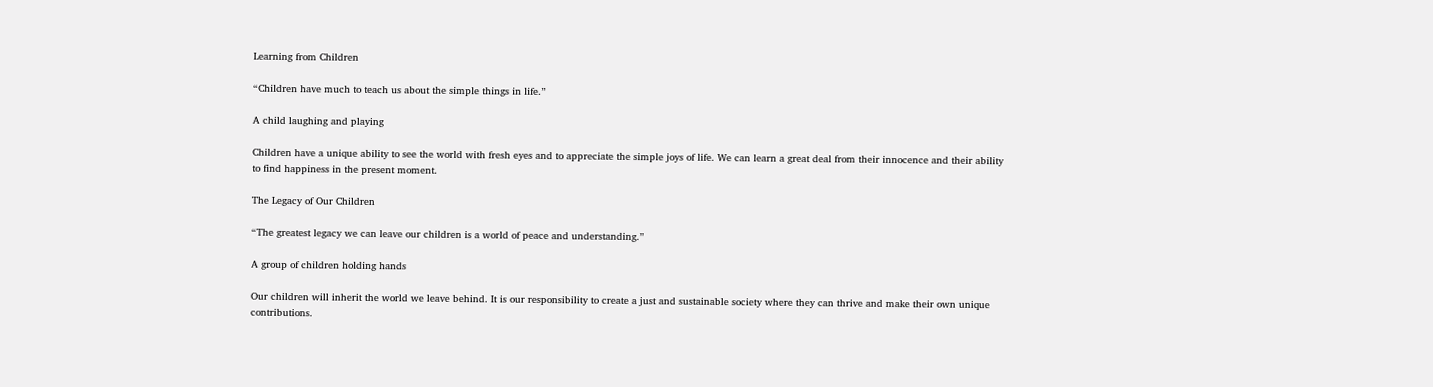Learning from Children

“Children have much to teach us about the simple things in life.”

A child laughing and playing

Children have a unique ability to see the world with fresh eyes and to appreciate the simple joys of life. We can learn a great deal from their innocence and their ability to find happiness in the present moment.

The Legacy of Our Children

“The greatest legacy we can leave our children is a world of peace and understanding.”

A group of children holding hands

Our children will inherit the world we leave behind. It is our responsibility to create a just and sustainable society where they can thrive and make their own unique contributions.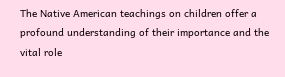The Native American teachings on children offer a profound understanding of their importance and the vital role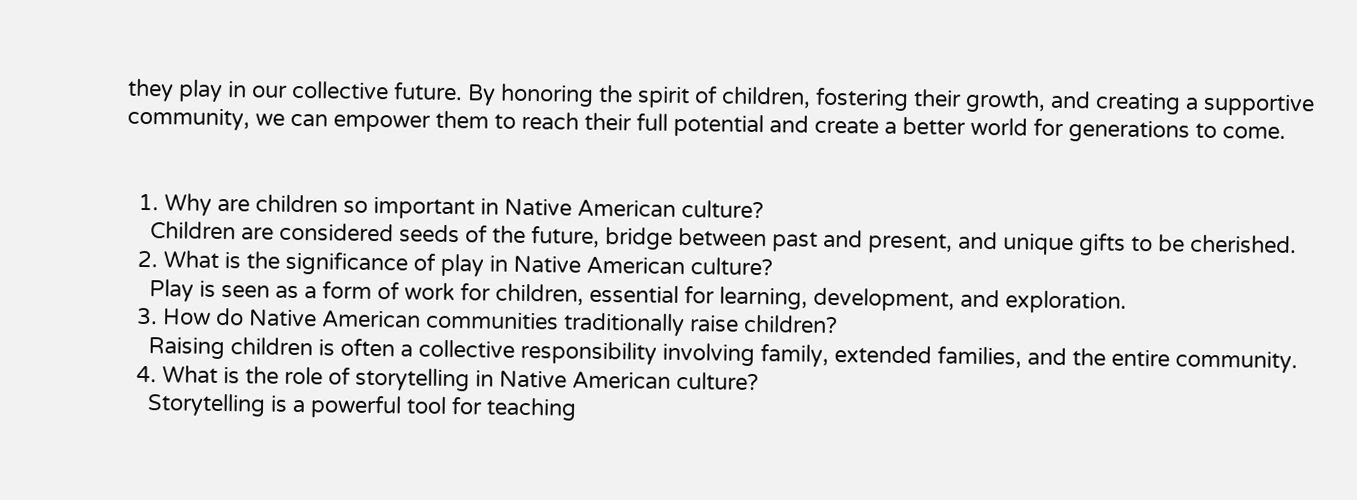they play in our collective future. By honoring the spirit of children, fostering their growth, and creating a supportive community, we can empower them to reach their full potential and create a better world for generations to come.


  1. Why are children so important in Native American culture?
    Children are considered seeds of the future, bridge between past and present, and unique gifts to be cherished.
  2. What is the significance of play in Native American culture?
    Play is seen as a form of work for children, essential for learning, development, and exploration.
  3. How do Native American communities traditionally raise children?
    Raising children is often a collective responsibility involving family, extended families, and the entire community.
  4. What is the role of storytelling in Native American culture?
    Storytelling is a powerful tool for teaching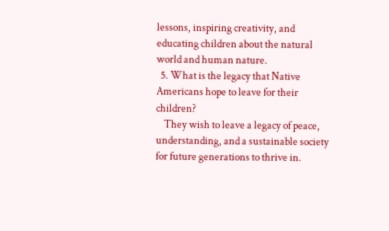lessons, inspiring creativity, and educating children about the natural world and human nature.
  5. What is the legacy that Native Americans hope to leave for their children?
    They wish to leave a legacy of peace, understanding, and a sustainable society for future generations to thrive in.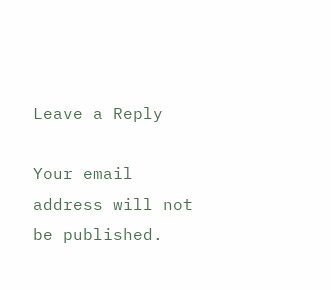Leave a Reply

Your email address will not be published.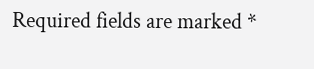Required fields are marked *